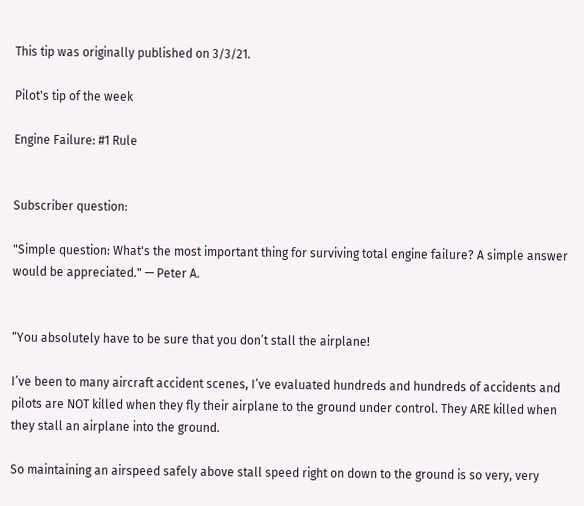This tip was originally published on 3/3/21.

Pilot's tip of the week

Engine Failure: #1 Rule


Subscriber question:

"Simple question: What's the most important thing for surviving total engine failure? A simple answer would be appreciated." — Peter A.


“You absolutely have to be sure that you don’t stall the airplane!

I’ve been to many aircraft accident scenes, I’ve evaluated hundreds and hundreds of accidents and pilots are NOT killed when they fly their airplane to the ground under control. They ARE killed when they stall an airplane into the ground.

So maintaining an airspeed safely above stall speed right on down to the ground is so very, very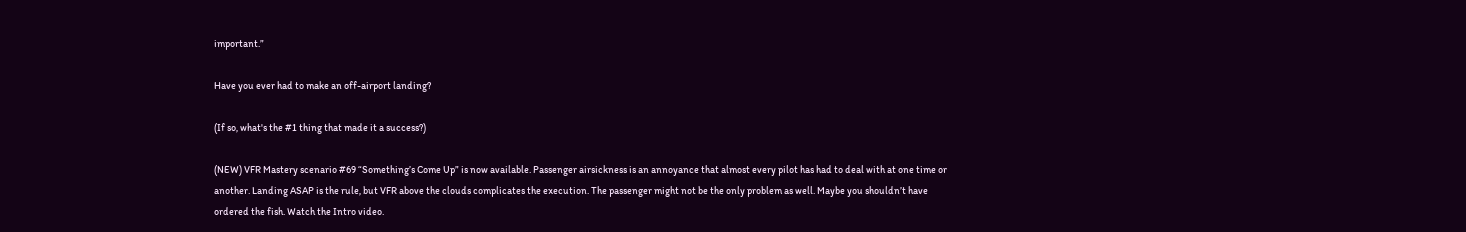important.”

Have you ever had to make an off-airport landing?

(If so, what's the #1 thing that made it a success?)

(NEW) VFR Mastery scenario #69 “Something’s Come Up” is now available. Passenger airsickness is an annoyance that almost every pilot has had to deal with at one time or another. Landing ASAP is the rule, but VFR above the clouds complicates the execution. The passenger might not be the only problem as well. Maybe you shouldn’t have ordered the fish. Watch the Intro video.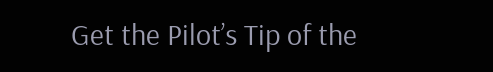Get the Pilot’s Tip of the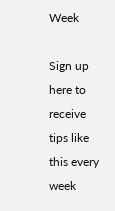Week

Sign up here to receive tips like this every week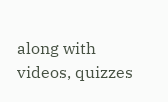along with videos, quizzes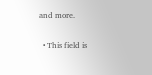and more.

  • This field is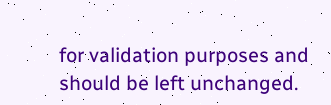for validation purposes and should be left unchanged.